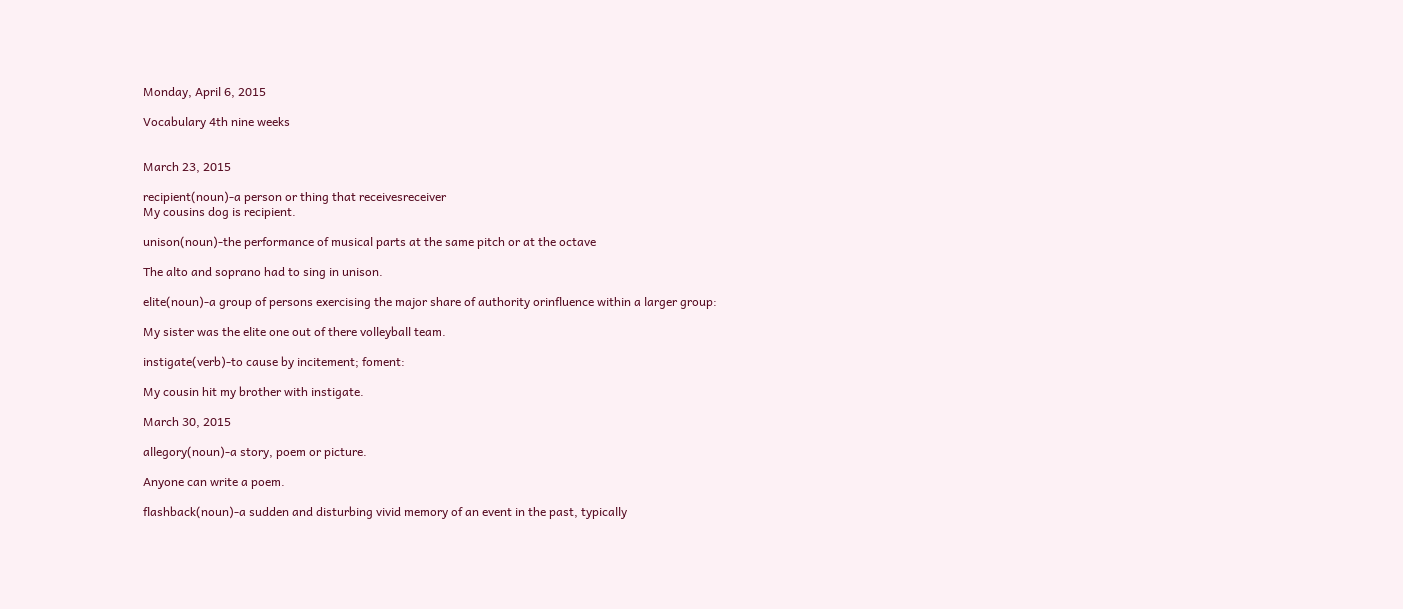Monday, April 6, 2015

Vocabulary 4th nine weeks


March 23, 2015

recipient(noun)-a person or thing that receivesreceiver
My cousins dog is recipient.

unison(noun)-the performance of musical parts at the same pitch or at the octave

The alto and soprano had to sing in unison.

elite(noun)-a group of persons exercising the major share of authority orinfluence within a larger group:

My sister was the elite one out of there volleyball team.

instigate(verb)-to cause by incitement; foment:

My cousin hit my brother with instigate.

March 30, 2015

allegory(noun)-a story, poem or picture.

Anyone can write a poem.

flashback(noun)-a sudden and disturbing vivid memory of an event in the past, typically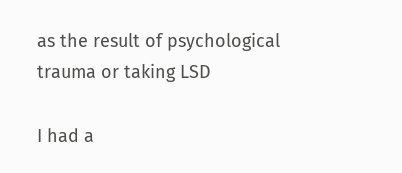as the result of psychological trauma or taking LSD

I had a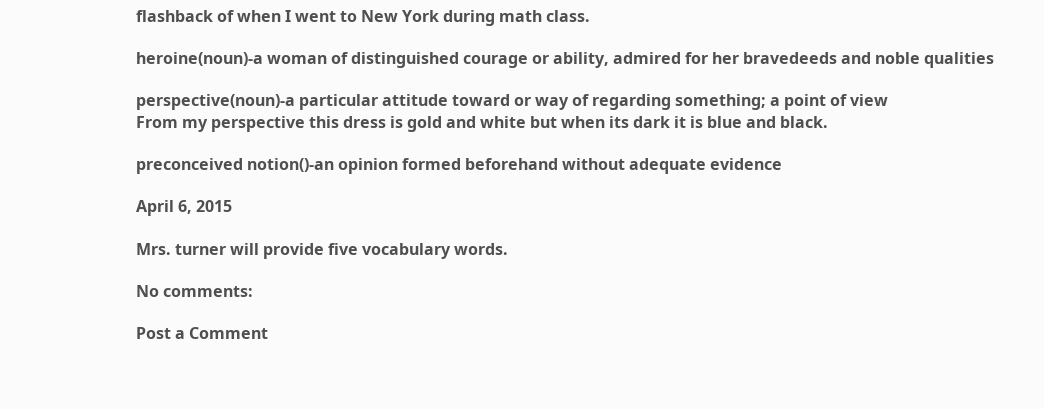flashback of when I went to New York during math class.

heroine(noun)-a woman of distinguished courage or ability, admired for her bravedeeds and noble qualities

perspective(noun)-a particular attitude toward or way of regarding something; a point of view
From my perspective this dress is gold and white but when its dark it is blue and black.

preconceived notion()-an opinion formed beforehand without adequate evidence

April 6, 2015

Mrs. turner will provide five vocabulary words.

No comments:

Post a Comment